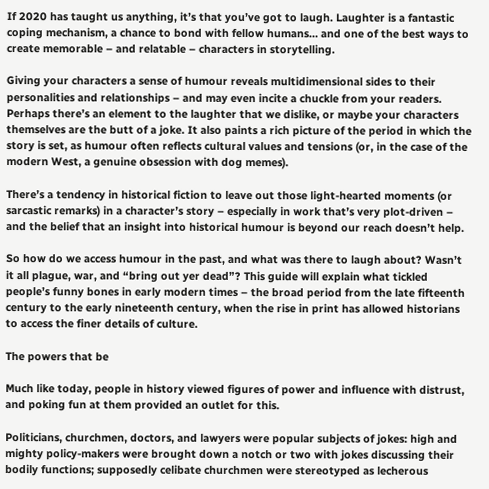If 2020 has taught us anything, it’s that you’ve got to laugh. Laughter is a fantastic coping mechanism, a chance to bond with fellow humans… and one of the best ways to create memorable – and relatable – characters in storytelling.

Giving your characters a sense of humour reveals multidimensional sides to their personalities and relationships – and may even incite a chuckle from your readers. Perhaps there’s an element to the laughter that we dislike, or maybe your characters themselves are the butt of a joke. It also paints a rich picture of the period in which the story is set, as humour often reflects cultural values and tensions (or, in the case of the modern West, a genuine obsession with dog memes).

There’s a tendency in historical fiction to leave out those light-hearted moments (or sarcastic remarks) in a character’s story – especially in work that’s very plot-driven – and the belief that an insight into historical humour is beyond our reach doesn’t help.

So how do we access humour in the past, and what was there to laugh about? Wasn’t it all plague, war, and “bring out yer dead”? This guide will explain what tickled people’s funny bones in early modern times – the broad period from the late fifteenth century to the early nineteenth century, when the rise in print has allowed historians to access the finer details of culture.

The powers that be

Much like today, people in history viewed figures of power and influence with distrust, and poking fun at them provided an outlet for this.

Politicians, churchmen, doctors, and lawyers were popular subjects of jokes: high and mighty policy-makers were brought down a notch or two with jokes discussing their bodily functions; supposedly celibate churchmen were stereotyped as lecherous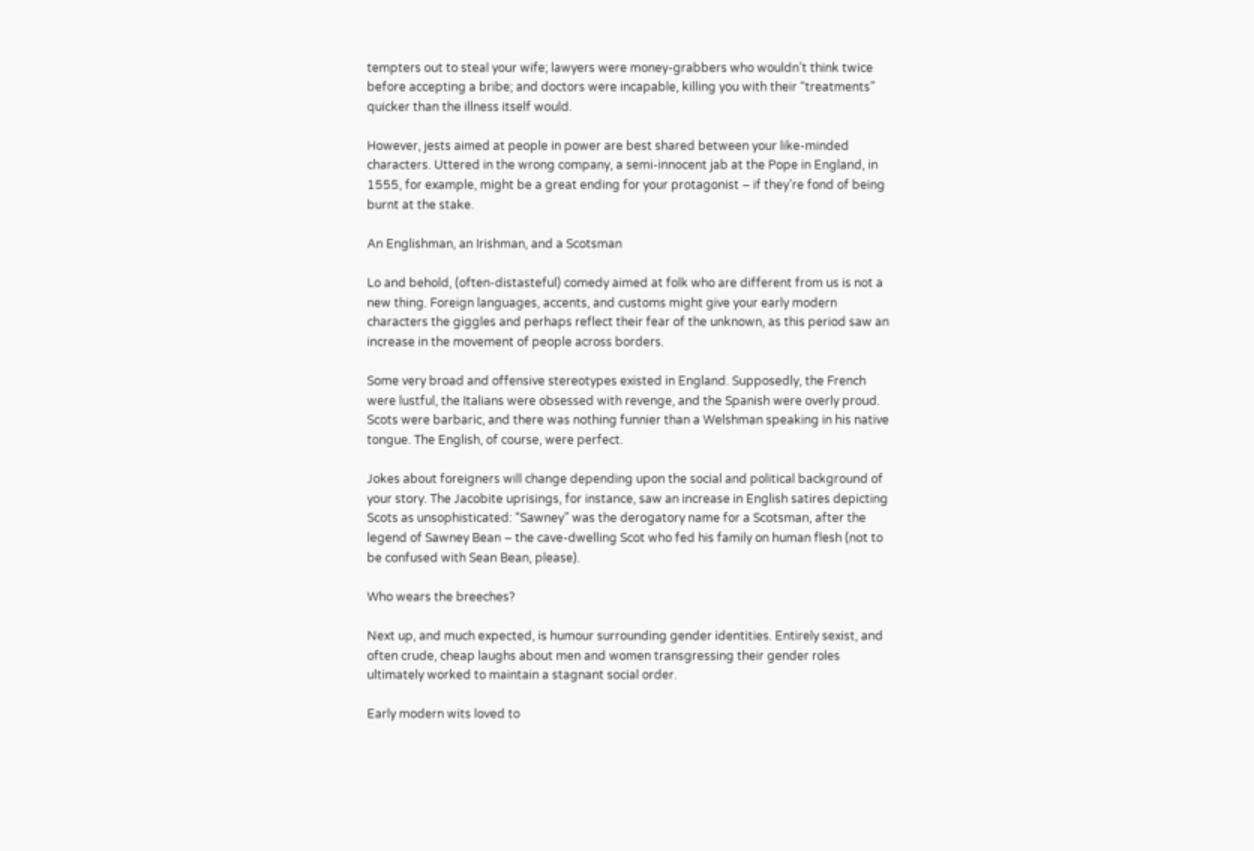tempters out to steal your wife; lawyers were money-grabbers who wouldn’t think twice before accepting a bribe; and doctors were incapable, killing you with their “treatments” quicker than the illness itself would.

However, jests aimed at people in power are best shared between your like-minded characters. Uttered in the wrong company, a semi-innocent jab at the Pope in England, in 1555, for example, might be a great ending for your protagonist – if they’re fond of being burnt at the stake.

An Englishman, an Irishman, and a Scotsman

Lo and behold, (often-distasteful) comedy aimed at folk who are different from us is not a new thing. Foreign languages, accents, and customs might give your early modern characters the giggles and perhaps reflect their fear of the unknown, as this period saw an increase in the movement of people across borders.

Some very broad and offensive stereotypes existed in England. Supposedly, the French were lustful, the Italians were obsessed with revenge, and the Spanish were overly proud. Scots were barbaric, and there was nothing funnier than a Welshman speaking in his native tongue. The English, of course, were perfect.

Jokes about foreigners will change depending upon the social and political background of your story. The Jacobite uprisings, for instance, saw an increase in English satires depicting Scots as unsophisticated: “Sawney” was the derogatory name for a Scotsman, after the legend of Sawney Bean – the cave-dwelling Scot who fed his family on human flesh (not to be confused with Sean Bean, please).

Who wears the breeches?

Next up, and much expected, is humour surrounding gender identities. Entirely sexist, and often crude, cheap laughs about men and women transgressing their gender roles ultimately worked to maintain a stagnant social order.

Early modern wits loved to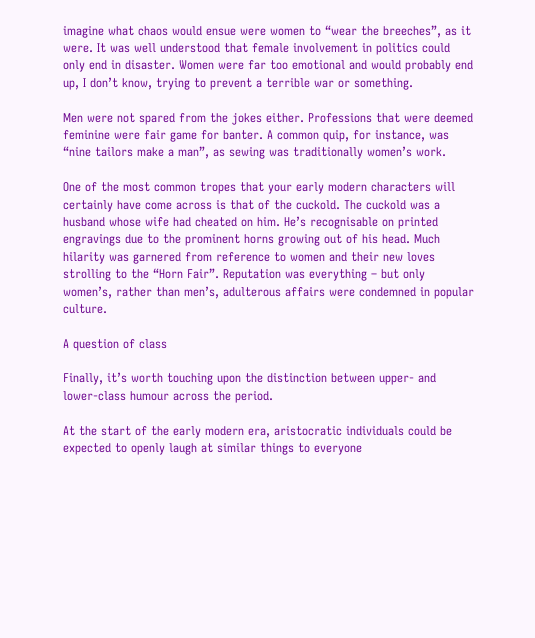imagine what chaos would ensue were women to “wear the breeches”, as it were. It was well understood that female involvement in politics could only end in disaster. Women were far too emotional and would probably end up, I don’t know, trying to prevent a terrible war or something.

Men were not spared from the jokes either. Professions that were deemed feminine were fair game for banter. A common quip, for instance, was “nine tailors make a man”, as sewing was traditionally women’s work.

One of the most common tropes that your early modern characters will certainly have come across is that of the cuckold. The cuckold was a husband whose wife had cheated on him. He’s recognisable on printed engravings due to the prominent horns growing out of his head. Much hilarity was garnered from reference to women and their new loves strolling to the “Horn Fair”. Reputation was everything – but only women’s, rather than men’s, adulterous affairs were condemned in popular culture.

A question of class

Finally, it’s worth touching upon the distinction between upper- and lower-class humour across the period.

At the start of the early modern era, aristocratic individuals could be expected to openly laugh at similar things to everyone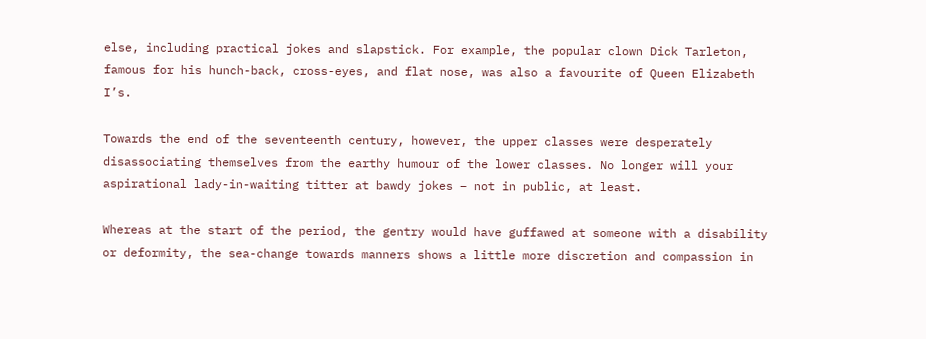else, including practical jokes and slapstick. For example, the popular clown Dick Tarleton, famous for his hunch-back, cross-eyes, and flat nose, was also a favourite of Queen Elizabeth I’s.

Towards the end of the seventeenth century, however, the upper classes were desperately disassociating themselves from the earthy humour of the lower classes. No longer will your aspirational lady-in-waiting titter at bawdy jokes – not in public, at least.

Whereas at the start of the period, the gentry would have guffawed at someone with a disability or deformity, the sea-change towards manners shows a little more discretion and compassion in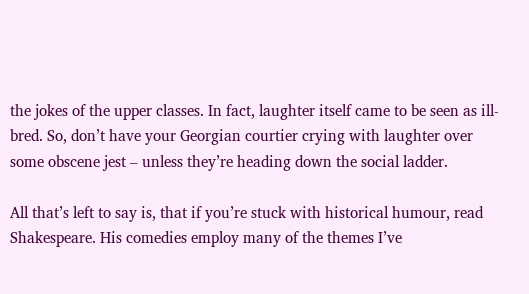the jokes of the upper classes. In fact, laughter itself came to be seen as ill-bred. So, don’t have your Georgian courtier crying with laughter over some obscene jest – unless they’re heading down the social ladder.

All that’s left to say is, that if you’re stuck with historical humour, read Shakespeare. His comedies employ many of the themes I’ve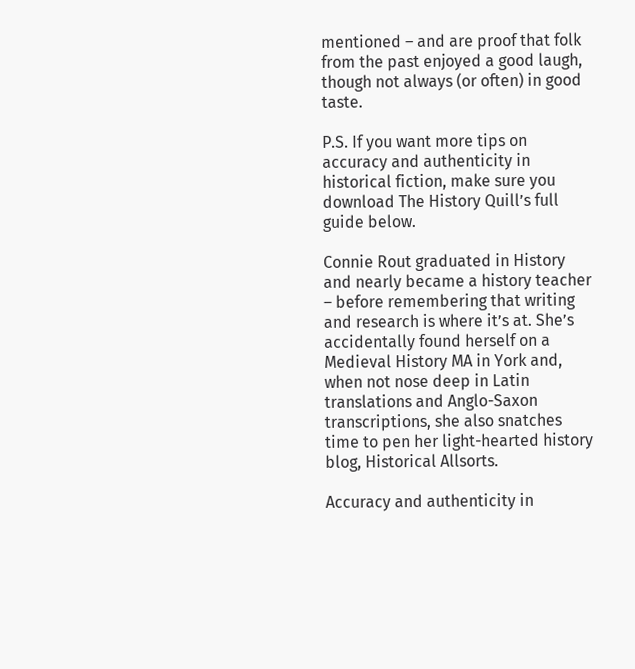mentioned – and are proof that folk from the past enjoyed a good laugh, though not always (or often) in good taste.

P.S. If you want more tips on accuracy and authenticity in historical fiction, make sure you download The History Quill’s full guide below.

Connie Rout graduated in History and nearly became a history teacher – before remembering that writing and research is where it’s at. She’s accidentally found herself on a Medieval History MA in York and, when not nose deep in Latin translations and Anglo-Saxon transcriptions, she also snatches time to pen her light-hearted history blog, Historical Allsorts.

Accuracy and authenticity in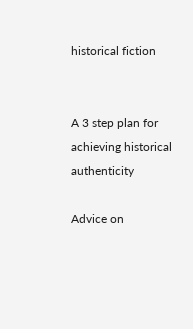historical fiction


A 3 step plan for achieving historical authenticity

Advice on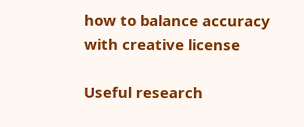how to balance accuracy with creative license

Useful research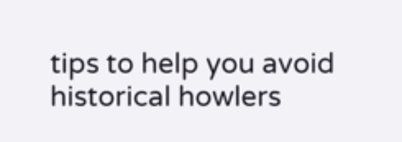tips to help you avoid historical howlers